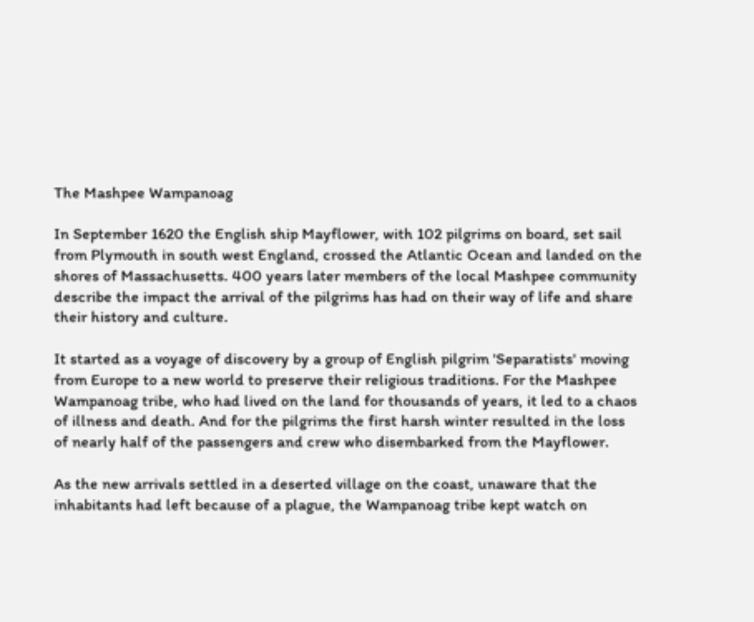The Mashpee Wampanoag

In September 1620 the English ship Mayflower, with 102 pilgrims on board, set sail from Plymouth in south west England, crossed the Atlantic Ocean and landed on the shores of Massachusetts. 400 years later members of the local Mashpee community describe the impact the arrival of the pilgrims has had on their way of life and share their history and culture.

It started as a voyage of discovery by a group of English pilgrim 'Separatists' moving from Europe to a new world to preserve their religious traditions. For the Mashpee Wampanoag tribe, who had lived on the land for thousands of years, it led to a chaos of illness and death. And for the pilgrims the first harsh winter resulted in the loss of nearly half of the passengers and crew who disembarked from the Mayflower.

As the new arrivals settled in a deserted village on the coast, unaware that the inhabitants had left because of a plague, the Wampanoag tribe kept watch on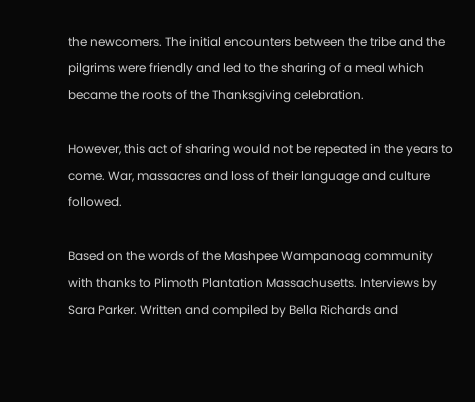the newcomers. The initial encounters between the tribe and the pilgrims were friendly and led to the sharing of a meal which became the roots of the Thanksgiving celebration.

However, this act of sharing would not be repeated in the years to come. War, massacres and loss of their language and culture followed.

Based on the words of the Mashpee Wampanoag community with thanks to Plimoth Plantation Massachusetts. Interviews by Sara Parker. Written and compiled by Bella Richards and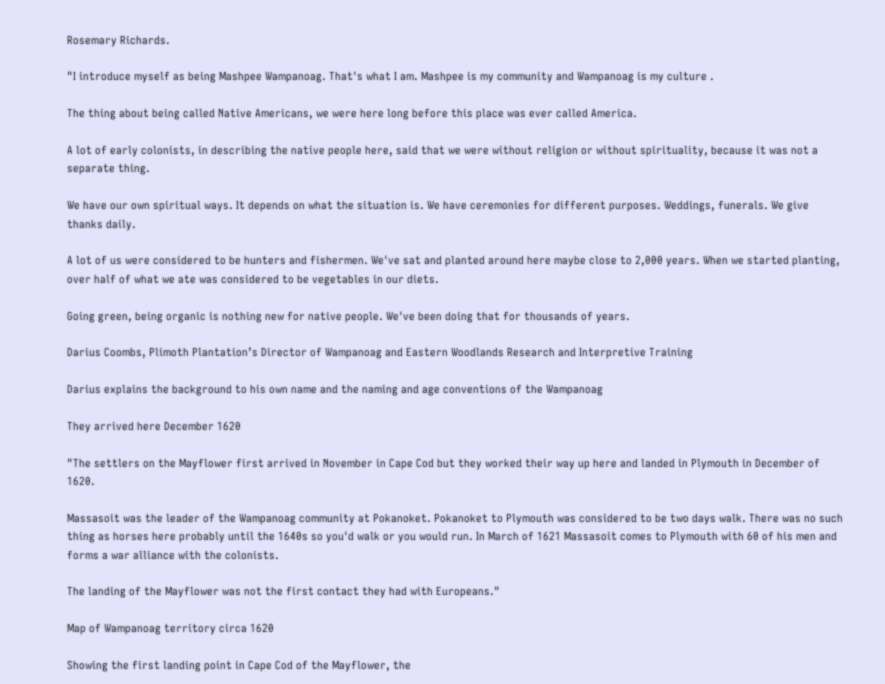Rosemary Richards.

"I introduce myself as being Mashpee Wampanoag. That's what I am. Mashpee is my community and Wampanoag is my culture .

The thing about being called Native Americans, we were here long before this place was ever called America.

A lot of early colonists, in describing the native people here, said that we were without religion or without spirituality, because it was not a separate thing.

We have our own spiritual ways. It depends on what the situation is. We have ceremonies for different purposes. Weddings, funerals. We give thanks daily.

A lot of us were considered to be hunters and fishermen. We've sat and planted around here maybe close to 2,000 years. When we started planting, over half of what we ate was considered to be vegetables in our diets.

Going green, being organic is nothing new for native people. We've been doing that for thousands of years.

Darius Coombs, Plimoth Plantation’s Director of Wampanoag and Eastern Woodlands Research and Interpretive Training

Darius explains the background to his own name and the naming and age conventions of the Wampanoag

They arrived here December 1620

"The settlers on the Mayflower first arrived in November in Cape Cod but they worked their way up here and landed in Plymouth in December of 1620.

Massasoit was the leader of the Wampanoag community at Pokanoket. Pokanoket to Plymouth was considered to be two days walk. There was no such thing as horses here probably until the 1640s so you'd walk or you would run. In March of 1621 Massasoit comes to Plymouth with 60 of his men and forms a war alliance with the colonists.

The landing of the Mayflower was not the first contact they had with Europeans."

Map of Wampanoag territory circa 1620

Showing the first landing point in Cape Cod of the Mayflower, the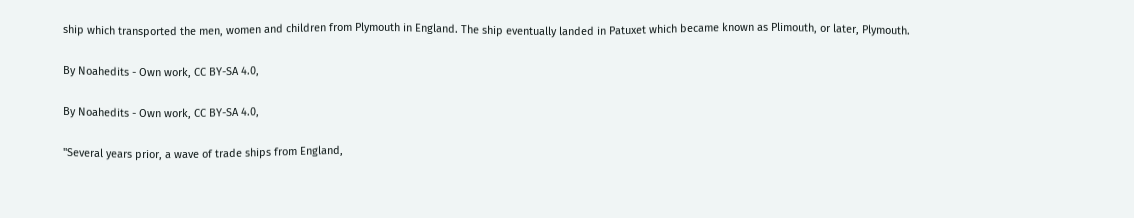ship which transported the men, women and children from Plymouth in England. The ship eventually landed in Patuxet which became known as Plimouth, or later, Plymouth.

By Noahedits - Own work, CC BY-SA 4.0,

By Noahedits - Own work, CC BY-SA 4.0,

"Several years prior, a wave of trade ships from England,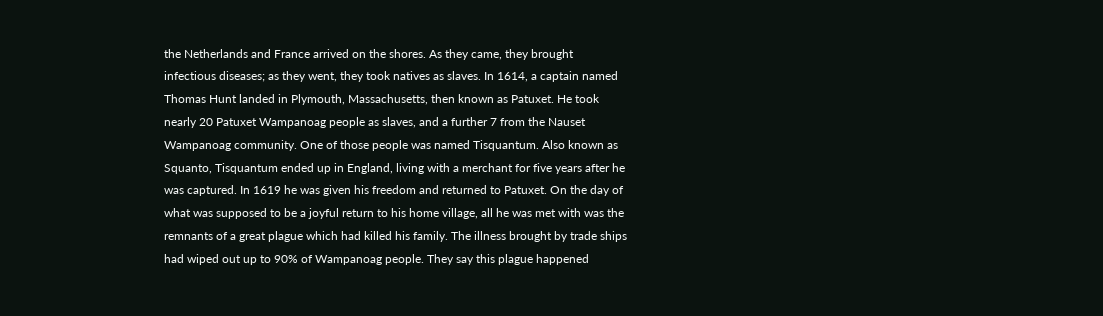the Netherlands and France arrived on the shores. As they came, they brought infectious diseases; as they went, they took natives as slaves. In 1614, a captain named Thomas Hunt landed in Plymouth, Massachusetts, then known as Patuxet. He took nearly 20 Patuxet Wampanoag people as slaves, and a further 7 from the Nauset Wampanoag community. One of those people was named Tisquantum. Also known as Squanto, Tisquantum ended up in England, living with a merchant for five years after he was captured. In 1619 he was given his freedom and returned to Patuxet. On the day of what was supposed to be a joyful return to his home village, all he was met with was the remnants of a great plague which had killed his family. The illness brought by trade ships had wiped out up to 90% of Wampanoag people. They say this plague happened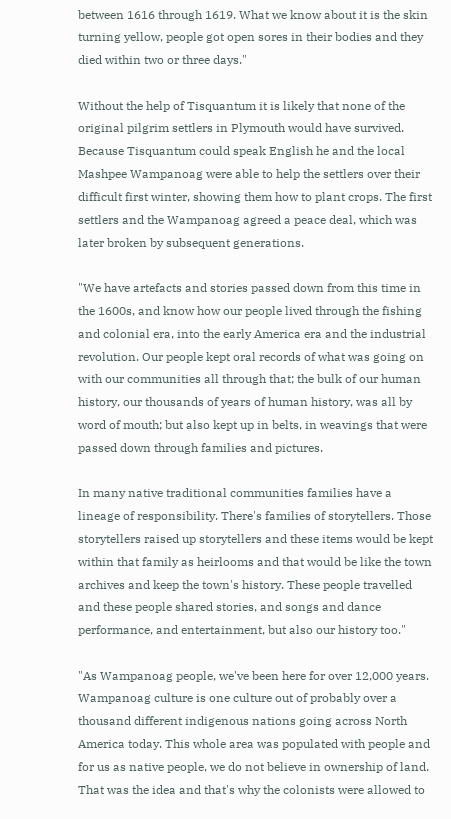between 1616 through 1619. What we know about it is the skin turning yellow, people got open sores in their bodies and they died within two or three days."

Without the help of Tisquantum it is likely that none of the original pilgrim settlers in Plymouth would have survived. Because Tisquantum could speak English he and the local Mashpee Wampanoag were able to help the settlers over their difficult first winter, showing them how to plant crops. The first settlers and the Wampanoag agreed a peace deal, which was later broken by subsequent generations.

"We have artefacts and stories passed down from this time in the 1600s, and know how our people lived through the fishing and colonial era, into the early America era and the industrial revolution. Our people kept oral records of what was going on with our communities all through that; the bulk of our human history, our thousands of years of human history, was all by word of mouth; but also kept up in belts, in weavings that were passed down through families and pictures.

In many native traditional communities families have a lineage of responsibility. There's families of storytellers. Those storytellers raised up storytellers and these items would be kept within that family as heirlooms and that would be like the town archives and keep the town's history. These people travelled and these people shared stories, and songs and dance performance, and entertainment, but also our history too."

"As Wampanoag people, we've been here for over 12,000 years. Wampanoag culture is one culture out of probably over a thousand different indigenous nations going across North America today. This whole area was populated with people and for us as native people, we do not believe in ownership of land. That was the idea and that's why the colonists were allowed to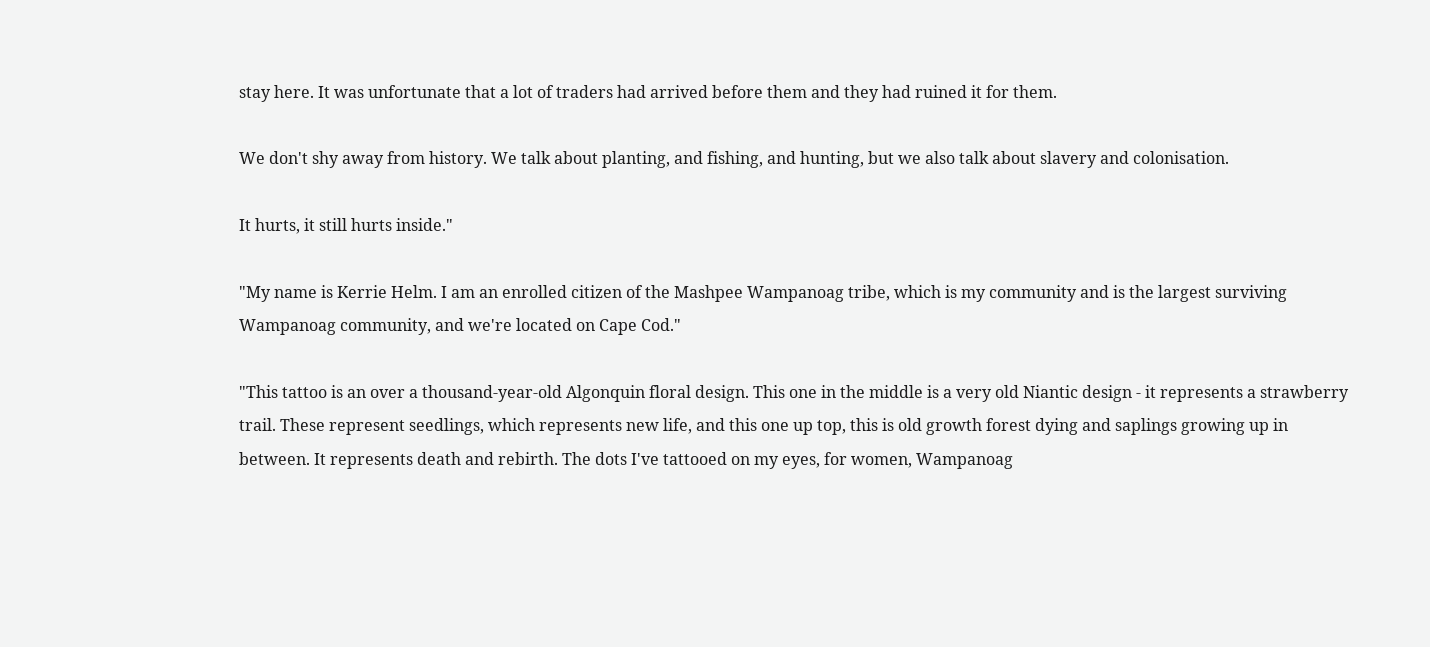stay here. It was unfortunate that a lot of traders had arrived before them and they had ruined it for them.

We don't shy away from history. We talk about planting, and fishing, and hunting, but we also talk about slavery and colonisation.

It hurts, it still hurts inside."

"My name is Kerrie Helm. I am an enrolled citizen of the Mashpee Wampanoag tribe, which is my community and is the largest surviving Wampanoag community, and we're located on Cape Cod."

"This tattoo is an over a thousand-year-old Algonquin floral design. This one in the middle is a very old Niantic design - it represents a strawberry trail. These represent seedlings, which represents new life, and this one up top, this is old growth forest dying and saplings growing up in between. It represents death and rebirth. The dots I've tattooed on my eyes, for women, Wampanoag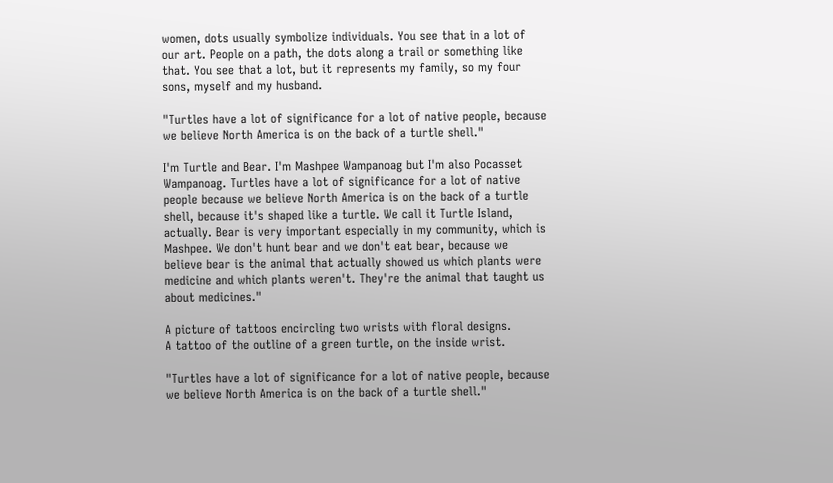women, dots usually symbolize individuals. You see that in a lot of our art. People on a path, the dots along a trail or something like that. You see that a lot, but it represents my family, so my four sons, myself and my husband.

"Turtles have a lot of significance for a lot of native people, because we believe North America is on the back of a turtle shell."

I'm Turtle and Bear. I'm Mashpee Wampanoag but I'm also Pocasset Wampanoag. Turtles have a lot of significance for a lot of native people because we believe North America is on the back of a turtle shell, because it's shaped like a turtle. We call it Turtle Island, actually. Bear is very important especially in my community, which is Mashpee. We don't hunt bear and we don't eat bear, because we believe bear is the animal that actually showed us which plants were medicine and which plants weren't. They're the animal that taught us about medicines."

A picture of tattoos encircling two wrists with floral designs.
A tattoo of the outline of a green turtle, on the inside wrist.

"Turtles have a lot of significance for a lot of native people, because we believe North America is on the back of a turtle shell."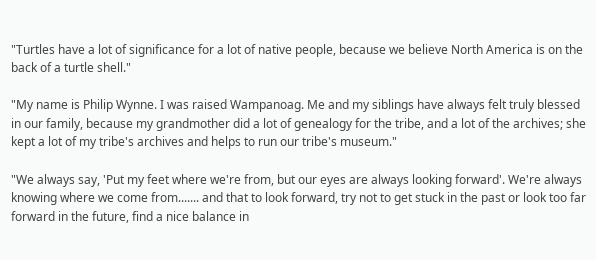"Turtles have a lot of significance for a lot of native people, because we believe North America is on the back of a turtle shell."

"My name is Philip Wynne. I was raised Wampanoag. Me and my siblings have always felt truly blessed in our family, because my grandmother did a lot of genealogy for the tribe, and a lot of the archives; she kept a lot of my tribe's archives and helps to run our tribe's museum."

"We always say, 'Put my feet where we're from, but our eyes are always looking forward'. We're always knowing where we come from....... and that to look forward, try not to get stuck in the past or look too far forward in the future, find a nice balance in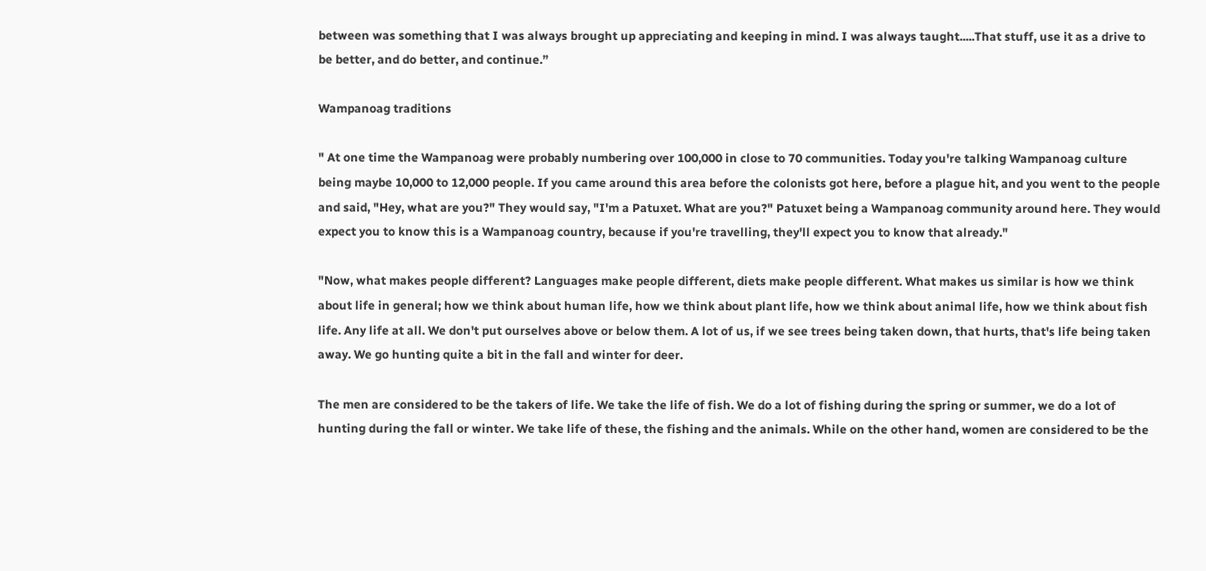between was something that I was always brought up appreciating and keeping in mind. I was always taught.....That stuff, use it as a drive to be better, and do better, and continue.”

Wampanoag traditions

" At one time the Wampanoag were probably numbering over 100,000 in close to 70 communities. Today you're talking Wampanoag culture being maybe 10,000 to 12,000 people. If you came around this area before the colonists got here, before a plague hit, and you went to the people and said, "Hey, what are you?" They would say, "I'm a Patuxet. What are you?" Patuxet being a Wampanoag community around here. They would expect you to know this is a Wampanoag country, because if you're travelling, they'll expect you to know that already."

"Now, what makes people different? Languages make people different, diets make people different. What makes us similar is how we think about life in general; how we think about human life, how we think about plant life, how we think about animal life, how we think about fish life. Any life at all. We don't put ourselves above or below them. A lot of us, if we see trees being taken down, that hurts, that's life being taken away. We go hunting quite a bit in the fall and winter for deer.

The men are considered to be the takers of life. We take the life of fish. We do a lot of fishing during the spring or summer, we do a lot of hunting during the fall or winter. We take life of these, the fishing and the animals. While on the other hand, women are considered to be the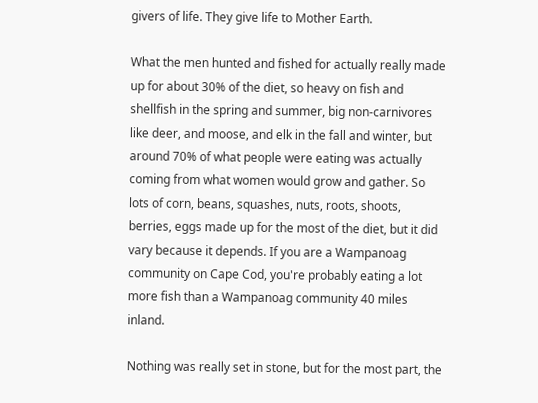givers of life. They give life to Mother Earth.

What the men hunted and fished for actually really made up for about 30% of the diet, so heavy on fish and shellfish in the spring and summer, big non-carnivores like deer, and moose, and elk in the fall and winter, but around 70% of what people were eating was actually coming from what women would grow and gather. So lots of corn, beans, squashes, nuts, roots, shoots, berries, eggs made up for the most of the diet, but it did vary because it depends. If you are a Wampanoag community on Cape Cod, you're probably eating a lot more fish than a Wampanoag community 40 miles inland.

Nothing was really set in stone, but for the most part, the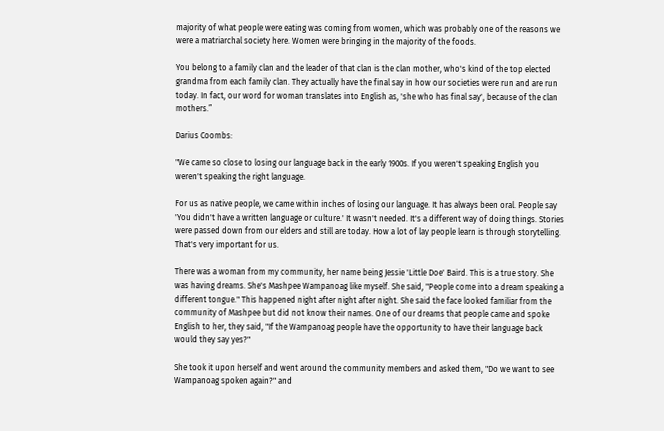majority of what people were eating was coming from women, which was probably one of the reasons we were a matriarchal society here. Women were bringing in the majority of the foods.

You belong to a family clan and the leader of that clan is the clan mother, who's kind of the top elected grandma from each family clan. They actually have the final say in how our societies were run and are run today. In fact, our word for woman translates into English as, 'she who has final say', because of the clan mothers.”

Darius Coombs:

"We came so close to losing our language back in the early 1900s. If you weren't speaking English you weren't speaking the right language.

For us as native people, we came within inches of losing our language. It has always been oral. People say 'You didn't have a written language or culture.' It wasn't needed. It's a different way of doing things. Stories were passed down from our elders and still are today. How a lot of lay people learn is through storytelling. That's very important for us.

There was a woman from my community, her name being Jessie 'Little Doe' Baird. This is a true story. She was having dreams. She's Mashpee Wampanoag like myself. She said, "People come into a dream speaking a different tongue." This happened night after night after night. She said the face looked familiar from the community of Mashpee but did not know their names. One of our dreams that people came and spoke English to her, they said, "If the Wampanoag people have the opportunity to have their language back would they say yes?"

She took it upon herself and went around the community members and asked them, "Do we want to see Wampanoag spoken again?" and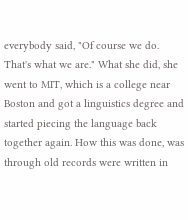everybody said, "Of course we do. That's what we are." What she did, she went to MIT, which is a college near Boston and got a linguistics degree and started piecing the language back together again. How this was done, was through old records were written in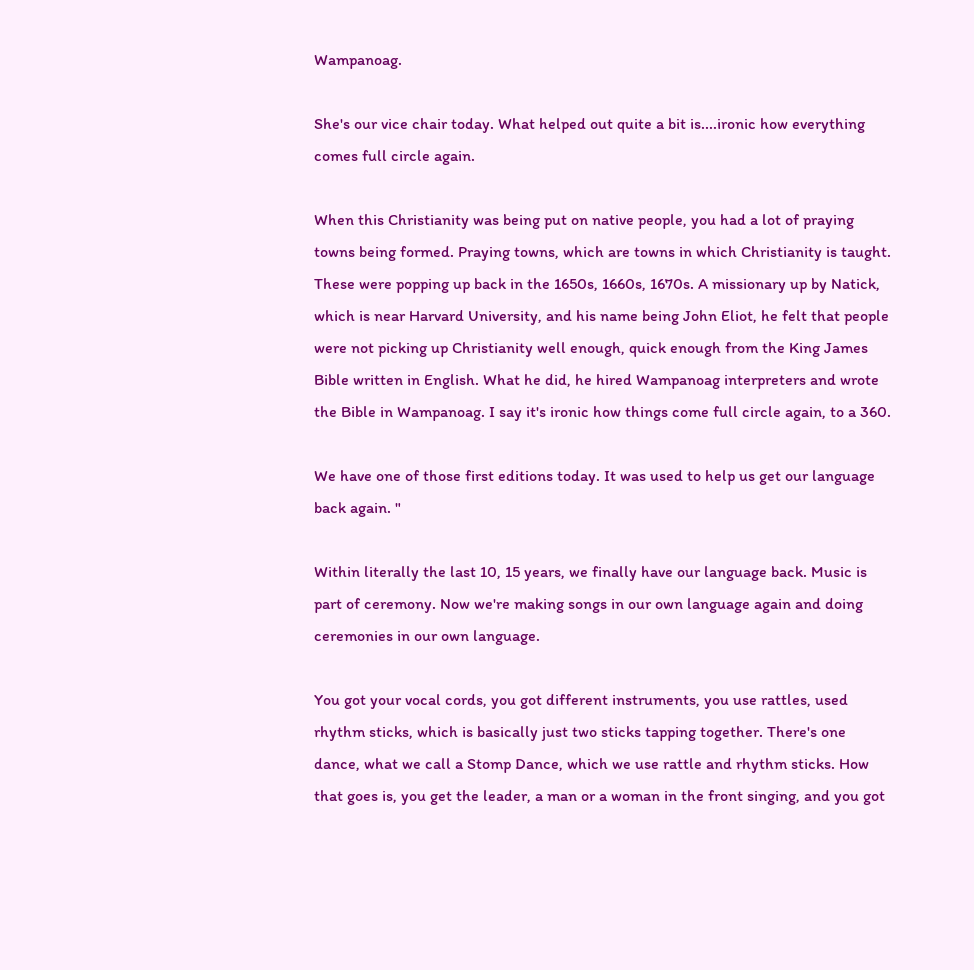Wampanoag.

She's our vice chair today. What helped out quite a bit is....ironic how everything comes full circle again.

When this Christianity was being put on native people, you had a lot of praying towns being formed. Praying towns, which are towns in which Christianity is taught. These were popping up back in the 1650s, 1660s, 1670s. A missionary up by Natick, which is near Harvard University, and his name being John Eliot, he felt that people were not picking up Christianity well enough, quick enough from the King James Bible written in English. What he did, he hired Wampanoag interpreters and wrote the Bible in Wampanoag. I say it's ironic how things come full circle again, to a 360.

We have one of those first editions today. It was used to help us get our language back again. "

Within literally the last 10, 15 years, we finally have our language back. Music is part of ceremony. Now we're making songs in our own language again and doing ceremonies in our own language.

You got your vocal cords, you got different instruments, you use rattles, used rhythm sticks, which is basically just two sticks tapping together. There's one dance, what we call a Stomp Dance, which we use rattle and rhythm sticks. How that goes is, you get the leader, a man or a woman in the front singing, and you got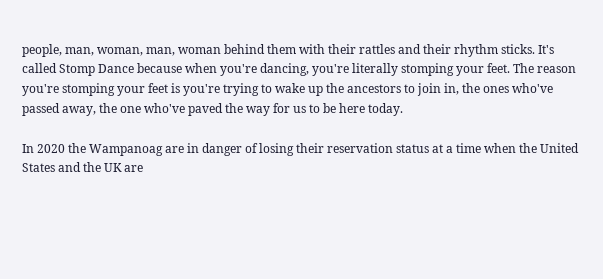people, man, woman, man, woman behind them with their rattles and their rhythm sticks. It's called Stomp Dance because when you're dancing, you're literally stomping your feet. The reason you're stomping your feet is you're trying to wake up the ancestors to join in, the ones who've passed away, the one who've paved the way for us to be here today.

In 2020 the Wampanoag are in danger of losing their reservation status at a time when the United States and the UK are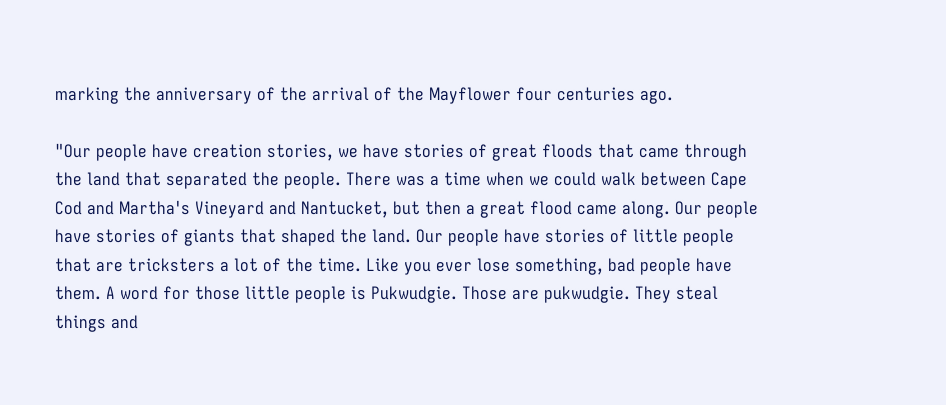marking the anniversary of the arrival of the Mayflower four centuries ago.

"Our people have creation stories, we have stories of great floods that came through the land that separated the people. There was a time when we could walk between Cape Cod and Martha's Vineyard and Nantucket, but then a great flood came along. Our people have stories of giants that shaped the land. Our people have stories of little people that are tricksters a lot of the time. Like you ever lose something, bad people have them. A word for those little people is Pukwudgie. Those are pukwudgie. They steal things and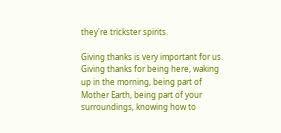they're trickster spirits.

Giving thanks is very important for us. Giving thanks for being here, waking up in the morning, being part of Mother Earth, being part of your surroundings, knowing how to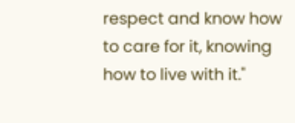respect and know how to care for it, knowing how to live with it."